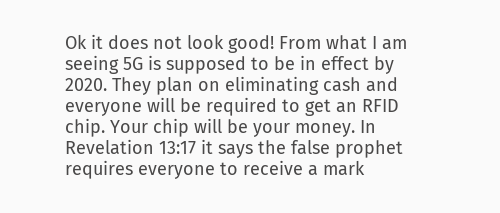Ok it does not look good! From what I am seeing 5G is supposed to be in effect by 2020. They plan on eliminating cash and everyone will be required to get an RFID chip. Your chip will be your money. In Revelation 13:17 it says the false prophet requires everyone to receive a mark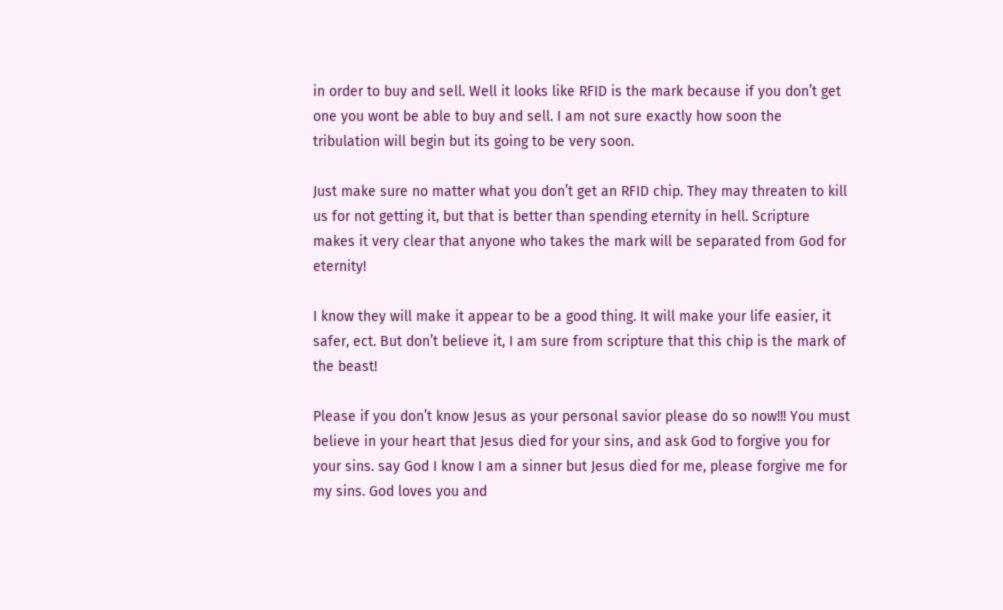in order to buy and sell. Well it looks like RFID is the mark because if you don’t get one you wont be able to buy and sell. I am not sure exactly how soon the tribulation will begin but its going to be very soon.

Just make sure no matter what you don’t get an RFID chip. They may threaten to kill us for not getting it, but that is better than spending eternity in hell. Scripture makes it very clear that anyone who takes the mark will be separated from God for eternity!

I know they will make it appear to be a good thing. It will make your life easier, it safer, ect. But don’t believe it, I am sure from scripture that this chip is the mark of the beast!

Please if you don’t know Jesus as your personal savior please do so now!!! You must believe in your heart that Jesus died for your sins, and ask God to forgive you for your sins. say God I know I am a sinner but Jesus died for me, please forgive me for my sins. God loves you and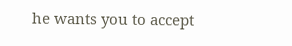he wants you to accept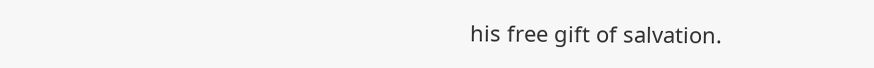his free gift of salvation.